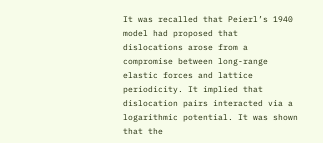It was recalled that Peierl’s 1940 model had proposed that dislocations arose from a compromise between long-range elastic forces and lattice periodicity. It implied that dislocation pairs interacted via a logarithmic potential. It was shown that the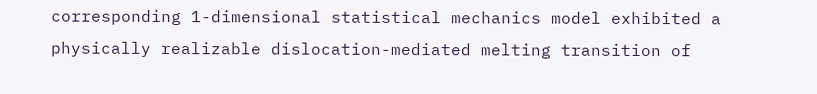corresponding 1-dimensional statistical mechanics model exhibited a physically realizable dislocation-mediated melting transition of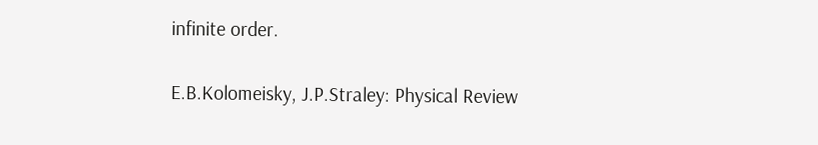infinite order.

E.B.Kolomeisky, J.P.Straley: Physical Review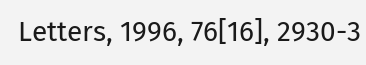Letters, 1996, 76[16], 2930-3